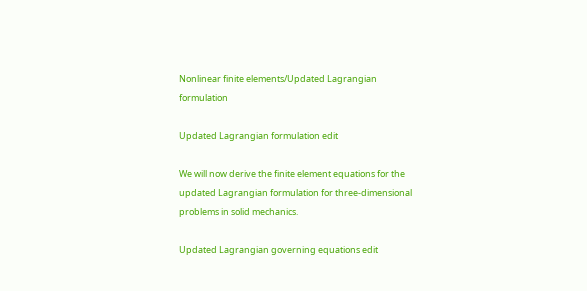Nonlinear finite elements/Updated Lagrangian formulation

Updated Lagrangian formulation edit

We will now derive the finite element equations for the updated Lagrangian formulation for three-dimensional problems in solid mechanics.

Updated Lagrangian governing equations edit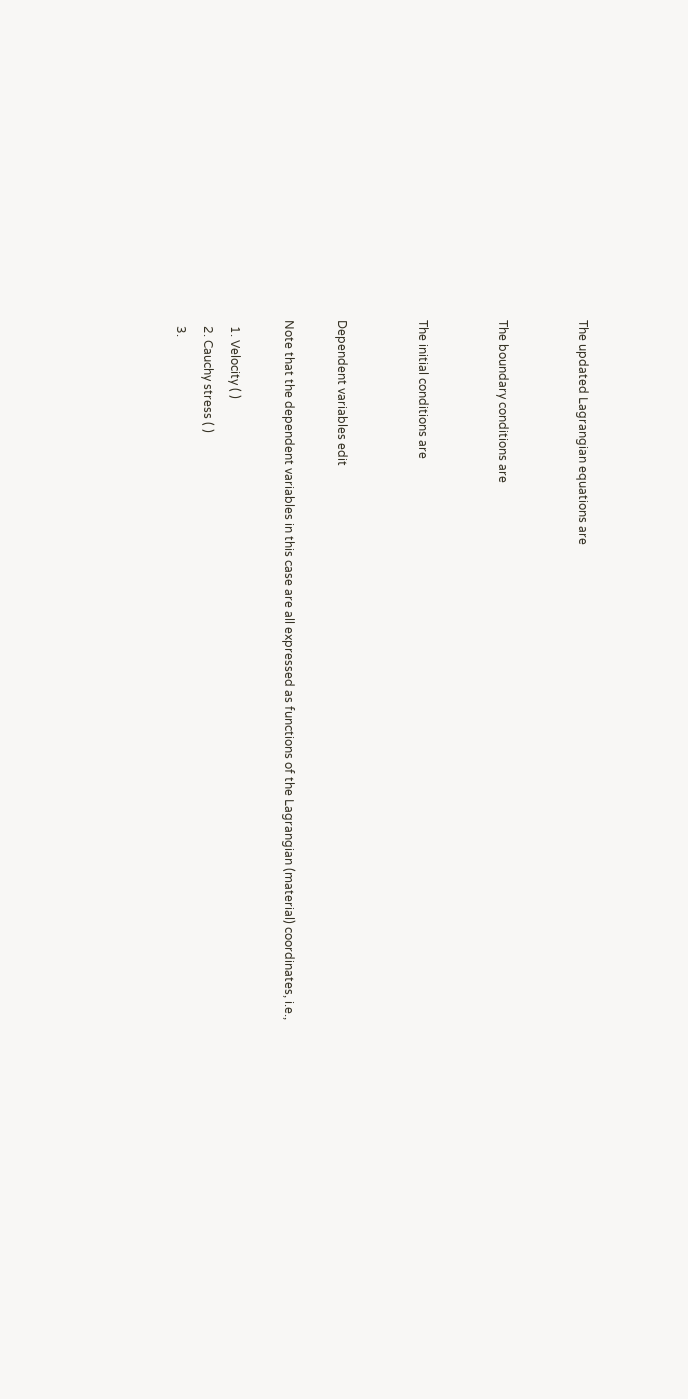The updated Lagrangian equations are


The boundary conditions are


The initial conditions are


Dependent variables edit

Note that the dependent variables in this case are all expressed as functions of the Lagrangian (material) coordinates, i.e.,

  1. Velocity ( )
  2. Cauchy stress ( )
  3.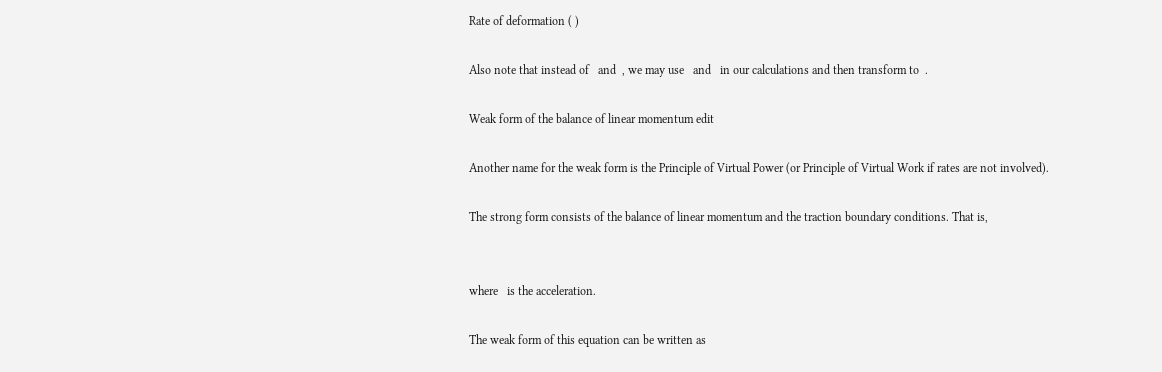Rate of deformation ( )

Also note that instead of   and  , we may use   and   in our calculations and then transform to  .

Weak form of the balance of linear momentum edit

Another name for the weak form is the Principle of Virtual Power (or Principle of Virtual Work if rates are not involved).

The strong form consists of the balance of linear momentum and the traction boundary conditions. That is,


where   is the acceleration.

The weak form of this equation can be written as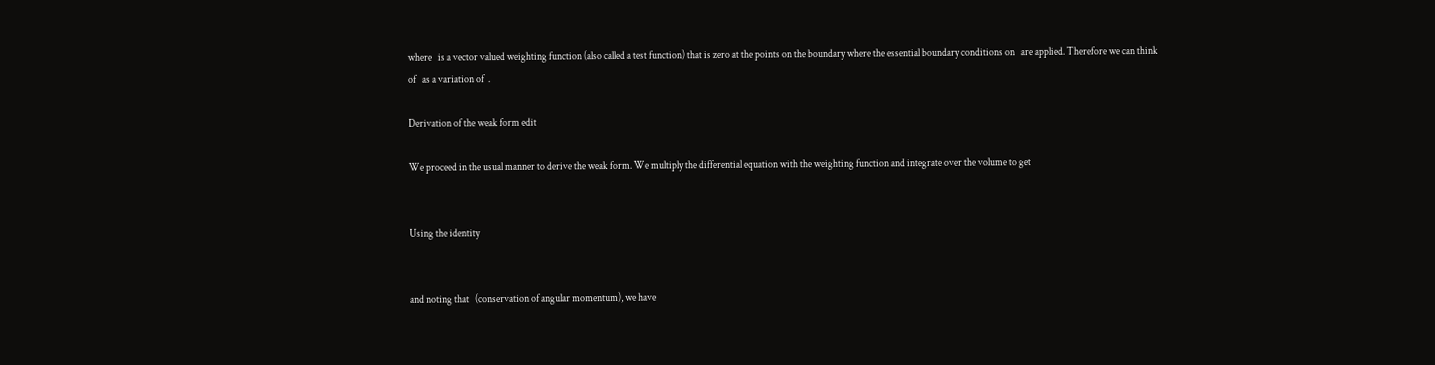where   is a vector valued weighting function (also called a test function) that is zero at the points on the boundary where the essential boundary conditions on   are applied. Therefore we can think of   as a variation of  .

Derivation of the weak form edit

We proceed in the usual manner to derive the weak form. We multiply the differential equation with the weighting function and integrate over the volume to get


Using the identity


and noting that   (conservation of angular momentum), we have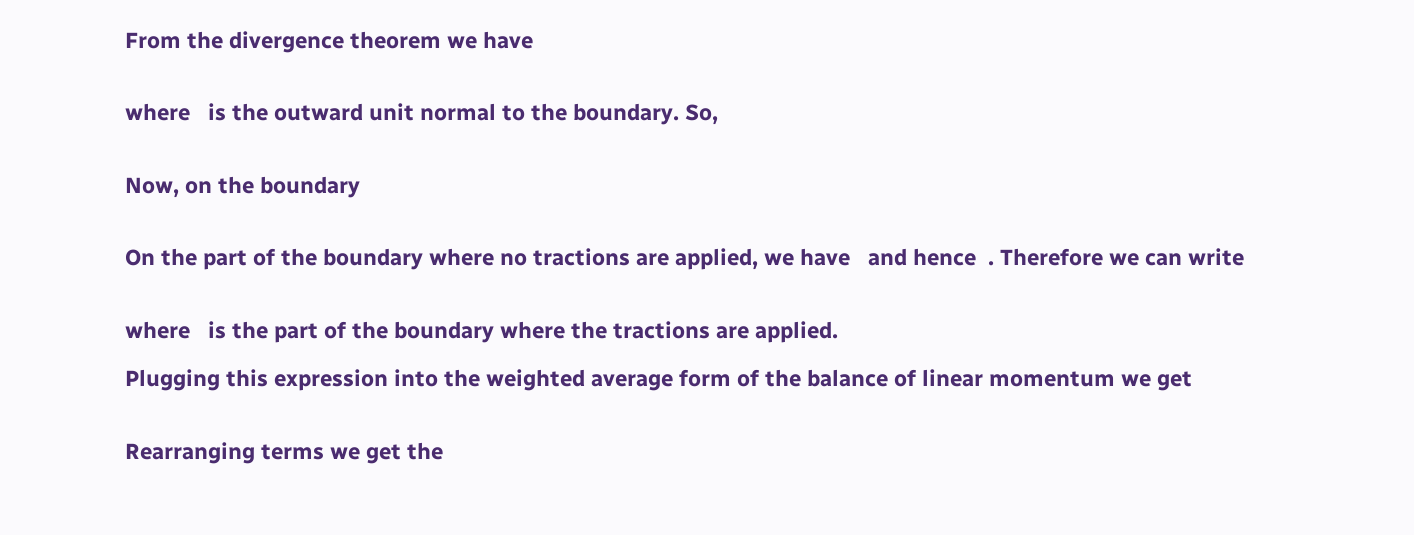From the divergence theorem we have


where   is the outward unit normal to the boundary. So,


Now, on the boundary


On the part of the boundary where no tractions are applied, we have   and hence  . Therefore we can write


where   is the part of the boundary where the tractions are applied.

Plugging this expression into the weighted average form of the balance of linear momentum we get


Rearranging terms we get the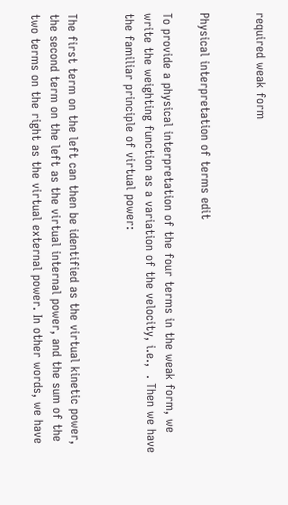required weak form


Physical interpretation of terms edit

To provide a physical interpretation of the four terms in the weak form, we write the weighting function as a variation of the velocity, i.e.,  . Then we have the familiar principle of virtual power:


The first term on the left can then be identified as the virtual kinetic power, the second term on the left as the virtual internal power, and the sum of the two terms on the right as the virtual external power. In other words, we have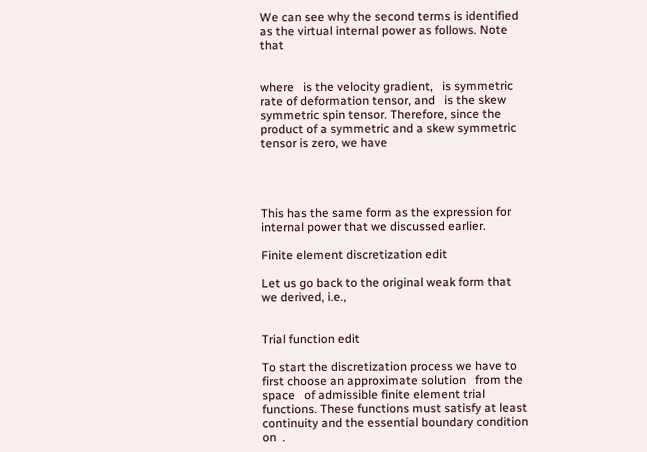We can see why the second terms is identified as the virtual internal power as follows. Note that


where   is the velocity gradient,   is symmetric rate of deformation tensor, and   is the skew symmetric spin tensor. Therefore, since the product of a symmetric and a skew symmetric tensor is zero, we have




This has the same form as the expression for internal power that we discussed earlier.

Finite element discretization edit

Let us go back to the original weak form that we derived, i.e.,


Trial function edit

To start the discretization process we have to first choose an approximate solution   from the space   of admissible finite element trial functions. These functions must satisfy at least   continuity and the essential boundary condition   on  .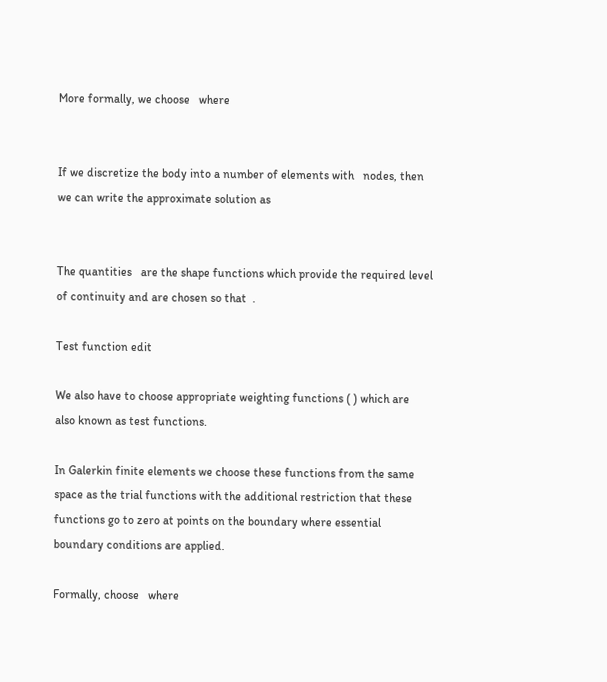More formally, we choose   where


If we discretize the body into a number of elements with   nodes, then we can write the approximate solution as


The quantities   are the shape functions which provide the required level of continuity and are chosen so that  .

Test function edit

We also have to choose appropriate weighting functions ( ) which are also known as test functions.

In Galerkin finite elements we choose these functions from the same space as the trial functions with the additional restriction that these functions go to zero at points on the boundary where essential boundary conditions are applied.

Formally, choose   where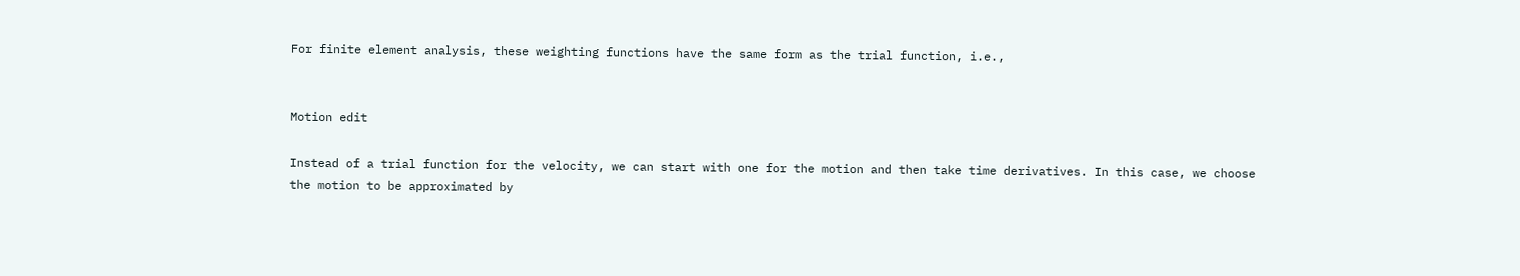For finite element analysis, these weighting functions have the same form as the trial function, i.e.,


Motion edit

Instead of a trial function for the velocity, we can start with one for the motion and then take time derivatives. In this case, we choose the motion to be approximated by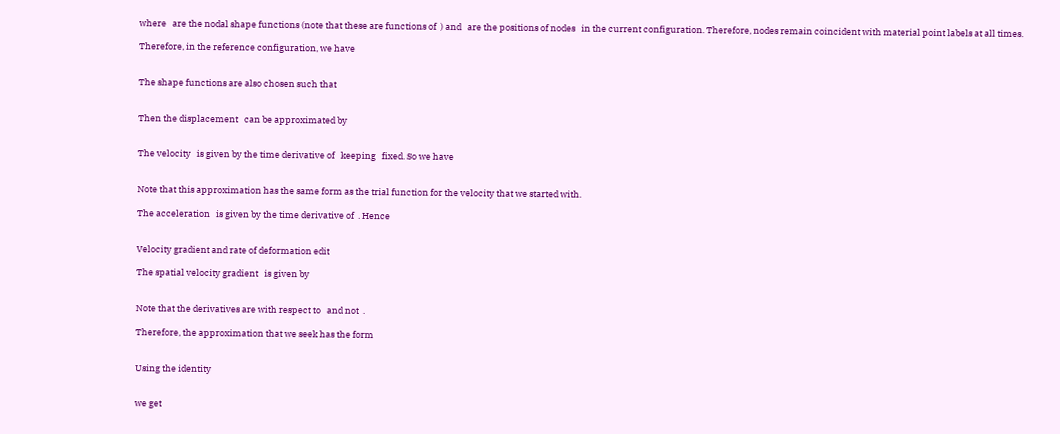where   are the nodal shape functions (note that these are functions of  ) and   are the positions of nodes   in the current configuration. Therefore, nodes remain coincident with material point labels at all times.

Therefore, in the reference configuration, we have


The shape functions are also chosen such that


Then the displacement   can be approximated by


The velocity   is given by the time derivative of   keeping   fixed. So we have


Note that this approximation has the same form as the trial function for the velocity that we started with.

The acceleration   is given by the time derivative of  . Hence


Velocity gradient and rate of deformation edit

The spatial velocity gradient   is given by


Note that the derivatives are with respect to   and not  .

Therefore, the approximation that we seek has the form


Using the identity


we get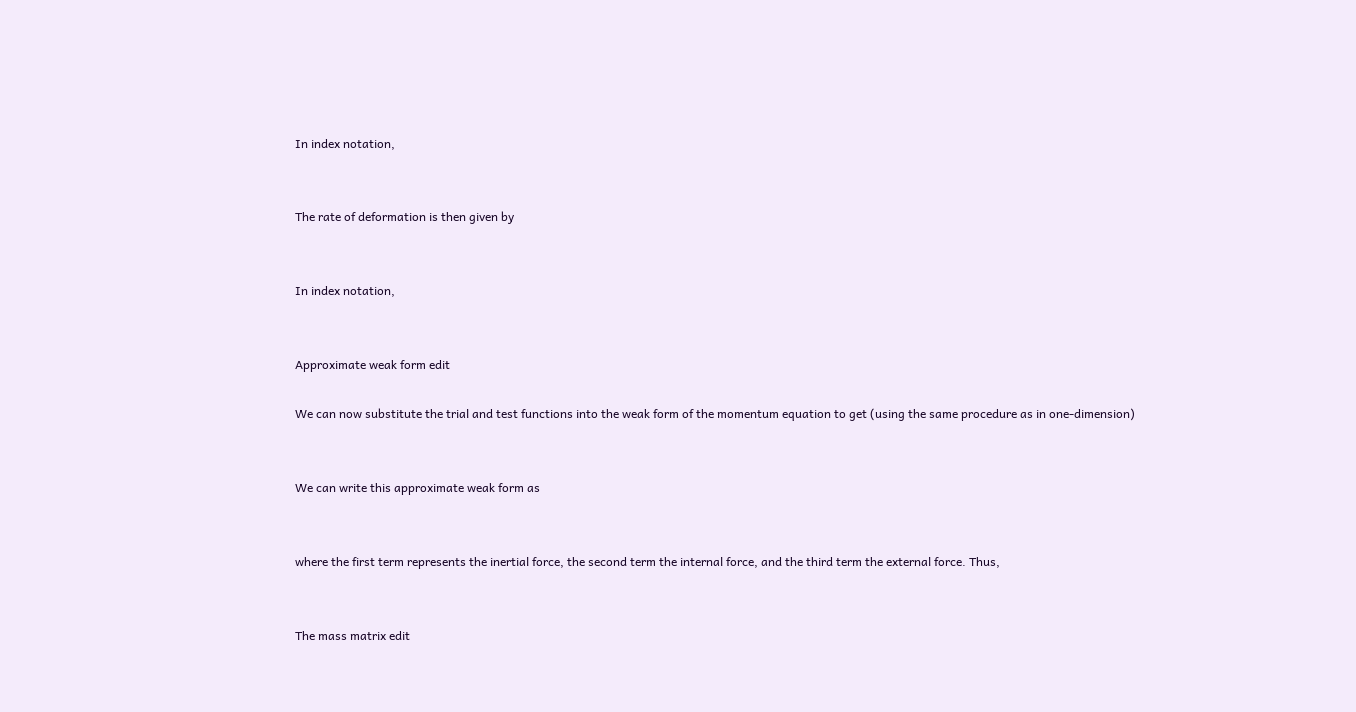In index notation,


The rate of deformation is then given by


In index notation,


Approximate weak form edit

We can now substitute the trial and test functions into the weak form of the momentum equation to get (using the same procedure as in one-dimension)


We can write this approximate weak form as


where the first term represents the inertial force, the second term the internal force, and the third term the external force. Thus,


The mass matrix edit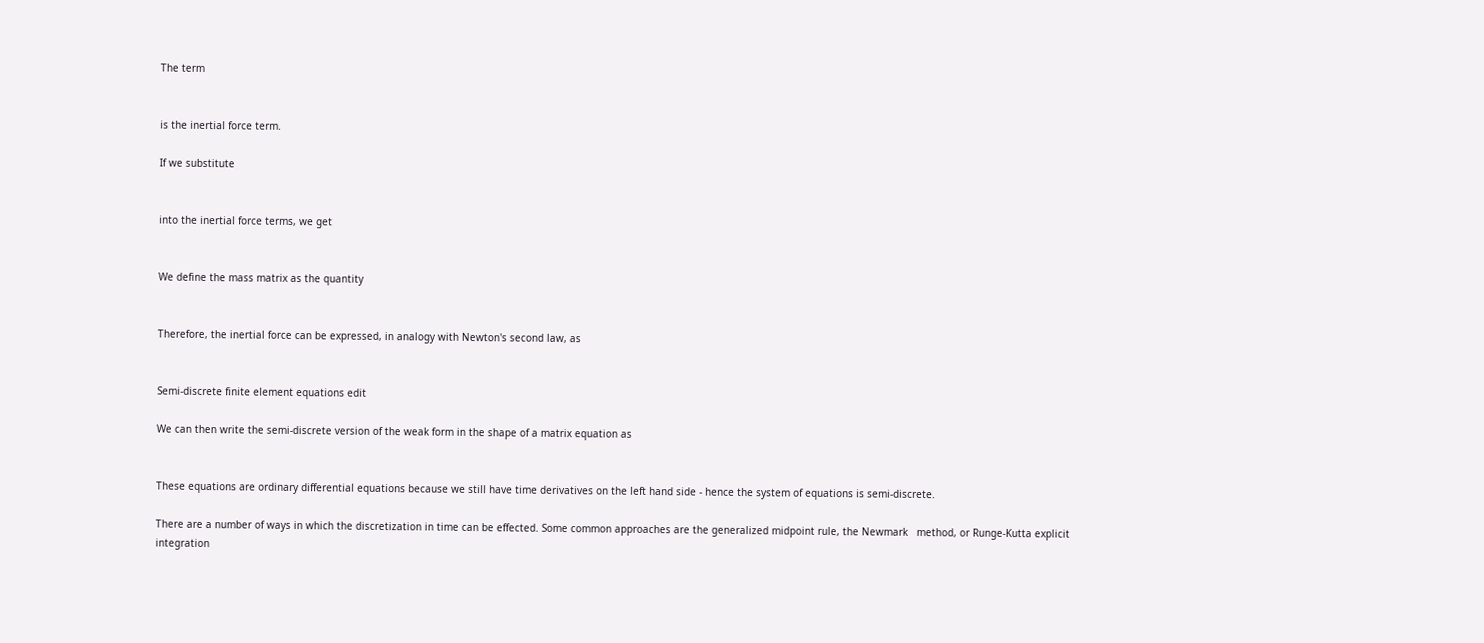The term


is the inertial force term.

If we substitute


into the inertial force terms, we get


We define the mass matrix as the quantity


Therefore, the inertial force can be expressed, in analogy with Newton's second law, as


Semi-discrete finite element equations edit

We can then write the semi-discrete version of the weak form in the shape of a matrix equation as


These equations are ordinary differential equations because we still have time derivatives on the left hand side - hence the system of equations is semi-discrete.

There are a number of ways in which the discretization in time can be effected. Some common approaches are the generalized midpoint rule, the Newmark   method, or Runge-Kutta explicit integration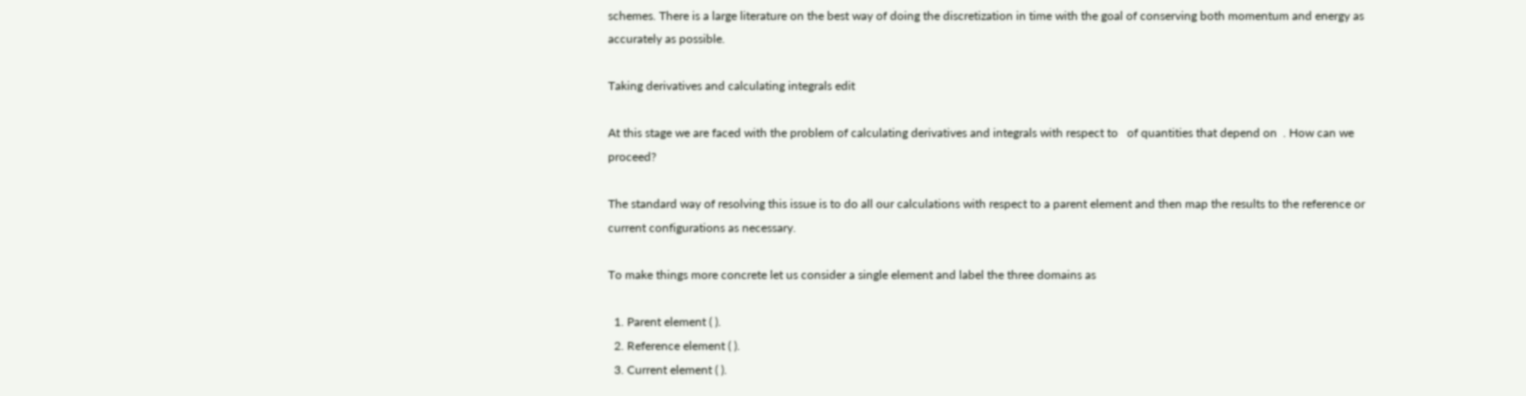schemes. There is a large literature on the best way of doing the discretization in time with the goal of conserving both momentum and energy as accurately as possible.

Taking derivatives and calculating integrals edit

At this stage we are faced with the problem of calculating derivatives and integrals with respect to   of quantities that depend on  . How can we proceed?

The standard way of resolving this issue is to do all our calculations with respect to a parent element and then map the results to the reference or current configurations as necessary.

To make things more concrete let us consider a single element and label the three domains as

  1. Parent element ( ).
  2. Reference element ( ).
  3. Current element ( ).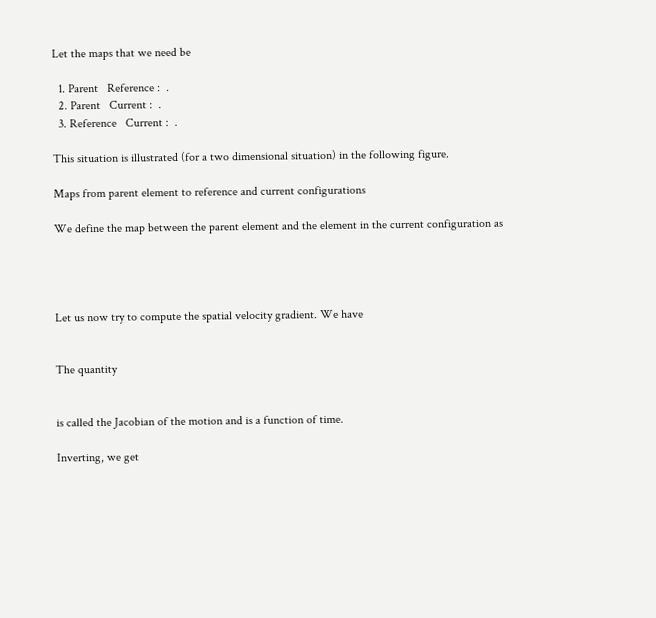Let the maps that we need be

  1. Parent   Reference :  .
  2. Parent   Current :  .
  3. Reference   Current :  .

This situation is illustrated (for a two dimensional situation) in the following figure.

Maps from parent element to reference and current configurations

We define the map between the parent element and the element in the current configuration as




Let us now try to compute the spatial velocity gradient. We have


The quantity


is called the Jacobian of the motion and is a function of time.

Inverting, we get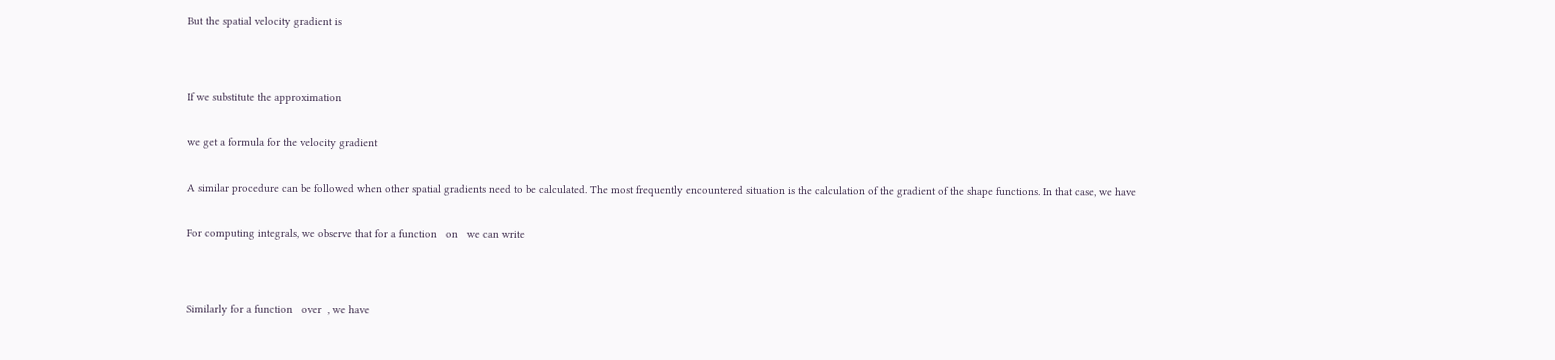But the spatial velocity gradient is




If we substitute the approximation


we get a formula for the velocity gradient


A similar procedure can be followed when other spatial gradients need to be calculated. The most frequently encountered situation is the calculation of the gradient of the shape functions. In that case, we have


For computing integrals, we observe that for a function   on   we can write




Similarly for a function   over  , we have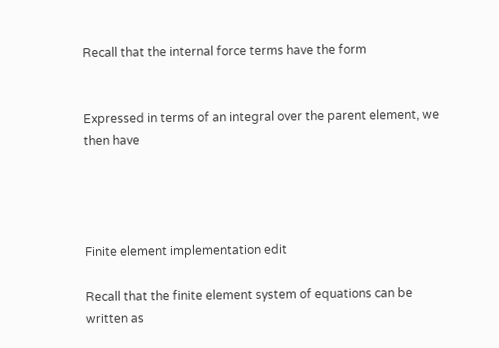Recall that the internal force terms have the form


Expressed in terms of an integral over the parent element, we then have




Finite element implementation edit

Recall that the finite element system of equations can be written as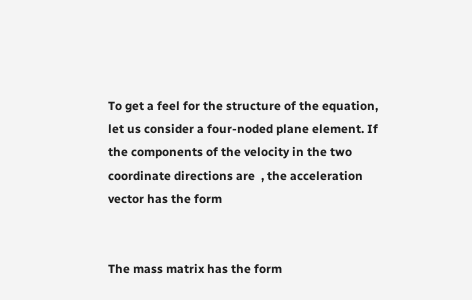To get a feel for the structure of the equation, let us consider a four-noded plane element. If the components of the velocity in the two coordinate directions are  , the acceleration vector has the form


The mass matrix has the form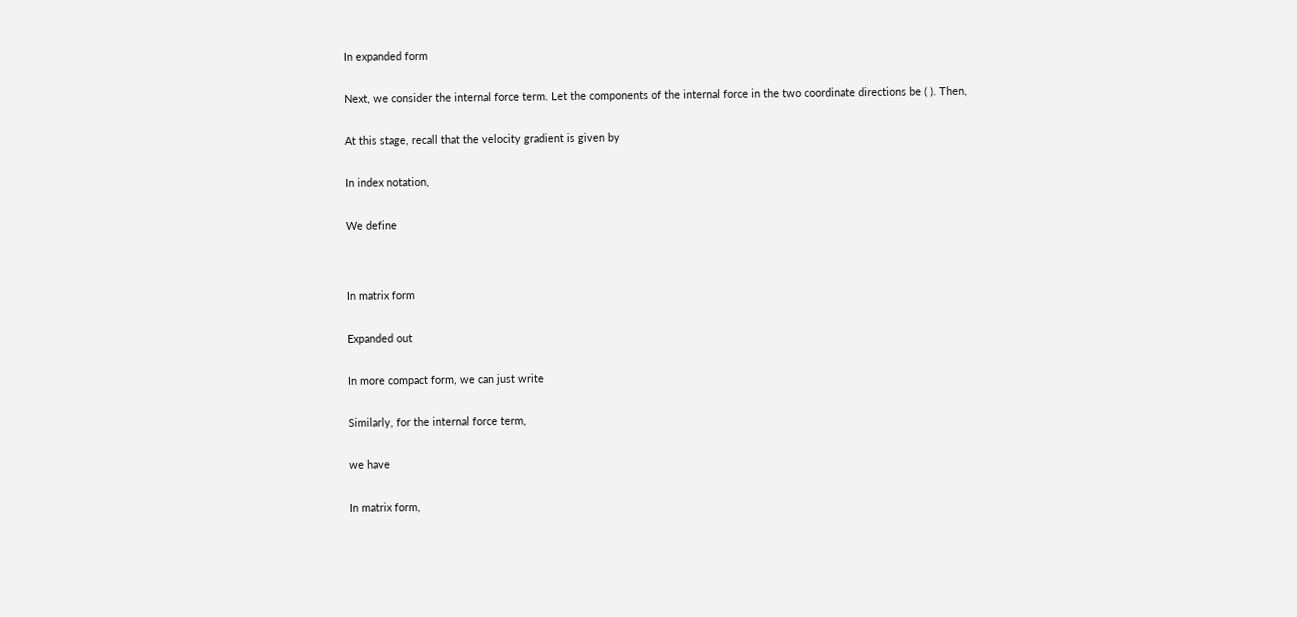In expanded form


Next, we consider the internal force term. Let the components of the internal force in the two coordinate directions be ( ). Then,


At this stage, recall that the velocity gradient is given by


In index notation,


We define




In matrix form


Expanded out


In more compact form, we can just write


Similarly, for the internal force term,


we have


In matrix form,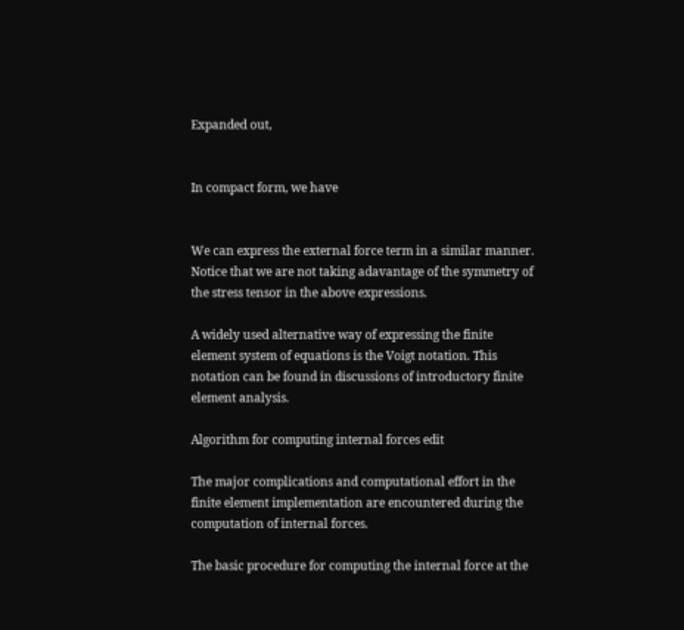Expanded out,


In compact form, we have


We can express the external force term in a similar manner. Notice that we are not taking adavantage of the symmetry of the stress tensor in the above expressions.

A widely used alternative way of expressing the finite element system of equations is the Voigt notation. This notation can be found in discussions of introductory finite element analysis.

Algorithm for computing internal forces edit

The major complications and computational effort in the finite element implementation are encountered during the computation of internal forces.

The basic procedure for computing the internal force at the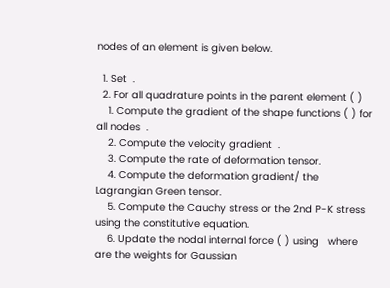nodes of an element is given below.

  1. Set  .
  2. For all quadrature points in the parent element ( )
    1. Compute the gradient of the shape functions ( ) for all nodes  .
    2. Compute the velocity gradient  .
    3. Compute the rate of deformation tensor.
    4. Compute the deformation gradient/ the Lagrangian Green tensor.
    5. Compute the Cauchy stress or the 2nd P-K stress using the constitutive equation.
    6. Update the nodal internal force ( ) using   where   are the weights for Gaussian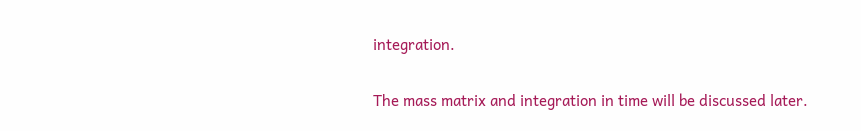integration.

The mass matrix and integration in time will be discussed later.